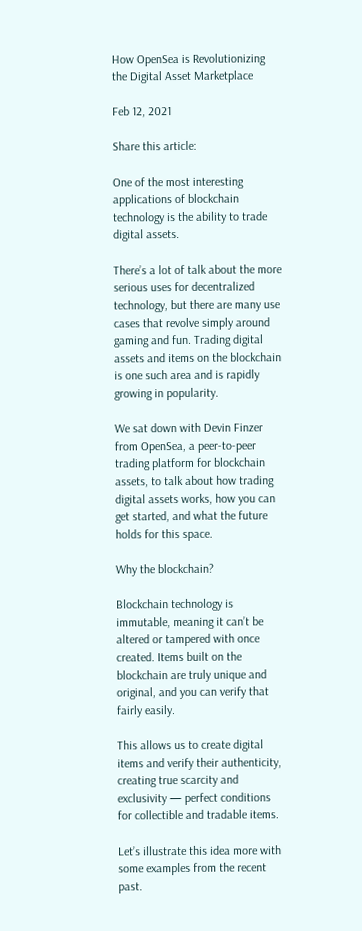How OpenSea is Revolutionizing the Digital Asset Marketplace

Feb 12, 2021

Share this article:

One of the most interesting applications of blockchain technology is the ability to trade digital assets.

There’s a lot of talk about the more serious uses for decentralized technology, but there are many use cases that revolve simply around gaming and fun. Trading digital assets and items on the blockchain is one such area and is rapidly growing in popularity.

We sat down with Devin Finzer from OpenSea, a peer-to-peer trading platform for blockchain assets, to talk about how trading digital assets works, how you can get started, and what the future holds for this space.

Why the blockchain?

Blockchain technology is immutable, meaning it can’t be altered or tampered with once created. Items built on the blockchain are truly unique and original, and you can verify that fairly easily.

This allows us to create digital items and verify their authenticity, creating true scarcity and exclusivity — perfect conditions for collectible and tradable items.

Let’s illustrate this idea more with some examples from the recent past.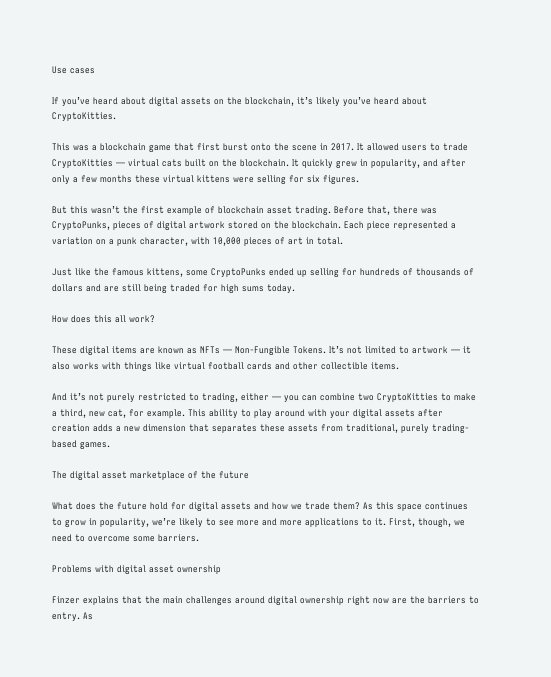Use cases

If you’ve heard about digital assets on the blockchain, it’s likely you’ve heard about CryptoKitties.

This was a blockchain game that first burst onto the scene in 2017. It allowed users to trade CryptoKitties — virtual cats built on the blockchain. It quickly grew in popularity, and after only a few months these virtual kittens were selling for six figures.

But this wasn’t the first example of blockchain asset trading. Before that, there was CryptoPunks, pieces of digital artwork stored on the blockchain. Each piece represented a variation on a punk character, with 10,000 pieces of art in total.

Just like the famous kittens, some CryptoPunks ended up selling for hundreds of thousands of dollars and are still being traded for high sums today.

How does this all work?

These digital items are known as NFTs — Non-Fungible Tokens. It’s not limited to artwork — it also works with things like virtual football cards and other collectible items.

And it’s not purely restricted to trading, either — you can combine two CryptoKitties to make a third, new cat, for example. This ability to play around with your digital assets after creation adds a new dimension that separates these assets from traditional, purely trading-based games.

The digital asset marketplace of the future

What does the future hold for digital assets and how we trade them? As this space continues to grow in popularity, we’re likely to see more and more applications to it. First, though, we need to overcome some barriers.

Problems with digital asset ownership

Finzer explains that the main challenges around digital ownership right now are the barriers to entry. As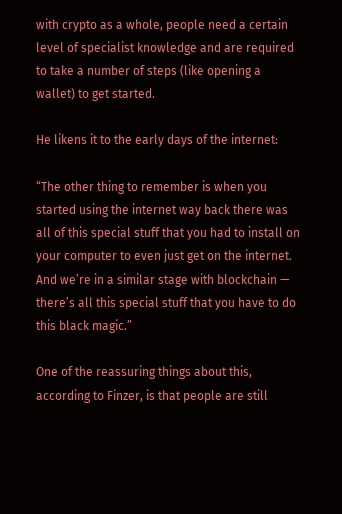with crypto as a whole, people need a certain level of specialist knowledge and are required to take a number of steps (like opening a wallet) to get started.

He likens it to the early days of the internet:

“The other thing to remember is when you started using the internet way back there was all of this special stuff that you had to install on your computer to even just get on the internet. And we’re in a similar stage with blockchain — there’s all this special stuff that you have to do this black magic.”

One of the reassuring things about this, according to Finzer, is that people are still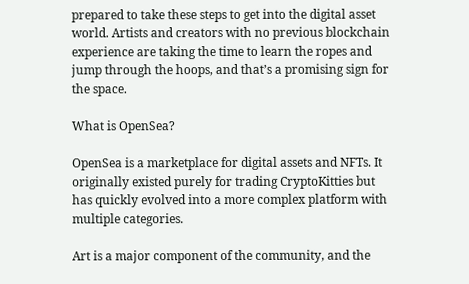prepared to take these steps to get into the digital asset world. Artists and creators with no previous blockchain experience are taking the time to learn the ropes and jump through the hoops, and that’s a promising sign for the space.

What is OpenSea?

OpenSea is a marketplace for digital assets and NFTs. It originally existed purely for trading CryptoKitties but has quickly evolved into a more complex platform with multiple categories.

Art is a major component of the community, and the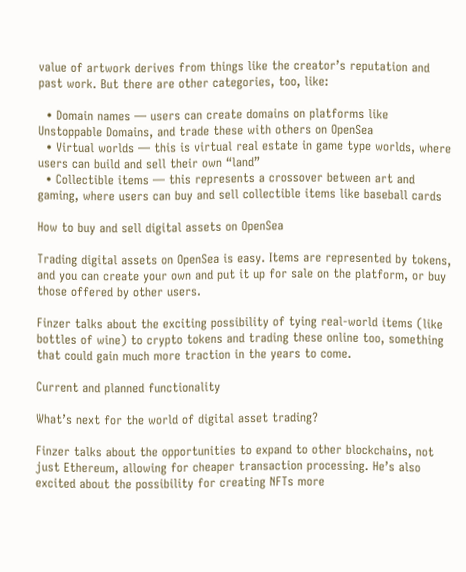value of artwork derives from things like the creator’s reputation and past work. But there are other categories, too, like:

  • Domain names — users can create domains on platforms like Unstoppable Domains, and trade these with others on OpenSea
  • Virtual worlds — this is virtual real estate in game type worlds, where users can build and sell their own “land”
  • Collectible items — this represents a crossover between art and gaming, where users can buy and sell collectible items like baseball cards

How to buy and sell digital assets on OpenSea

Trading digital assets on OpenSea is easy. Items are represented by tokens, and you can create your own and put it up for sale on the platform, or buy those offered by other users.

Finzer talks about the exciting possibility of tying real-world items (like bottles of wine) to crypto tokens and trading these online too, something that could gain much more traction in the years to come.

Current and planned functionality

What’s next for the world of digital asset trading?

Finzer talks about the opportunities to expand to other blockchains, not just Ethereum, allowing for cheaper transaction processing. He’s also excited about the possibility for creating NFTs more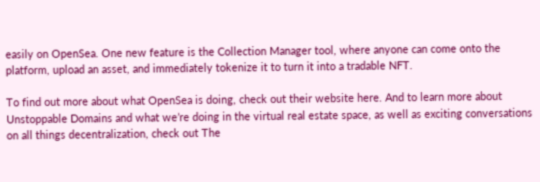easily on OpenSea. One new feature is the Collection Manager tool, where anyone can come onto the platform, upload an asset, and immediately tokenize it to turn it into a tradable NFT.

To find out more about what OpenSea is doing, check out their website here. And to learn more about Unstoppable Domains and what we’re doing in the virtual real estate space, as well as exciting conversations on all things decentralization, check out The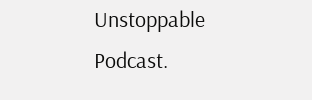Unstoppable Podcast.